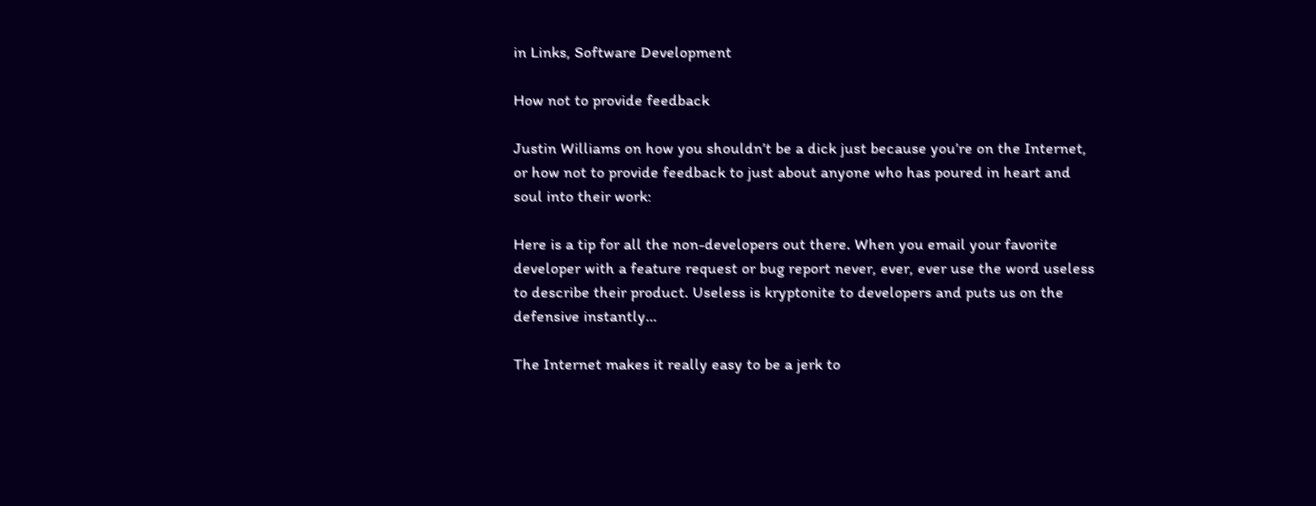in Links, Software Development

How not to provide feedback

Justin Williams on how you shouldn’t be a dick just because you’re on the Internet, or how not to provide feedback to just about anyone who has poured in heart and soul into their work:

Here is a tip for all the non-developers out there. When you email your favorite developer with a feature request or bug report never, ever, ever use the word useless to describe their product. Useless is kryptonite to developers and puts us on the defensive instantly…

The Internet makes it really easy to be a jerk to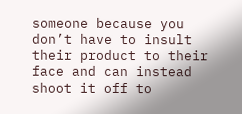someone because you don’t have to insult their product to their face and can instead shoot it off to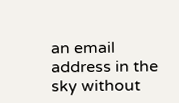an email address in the sky without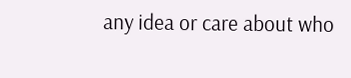any idea or care about who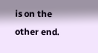is on the other end.